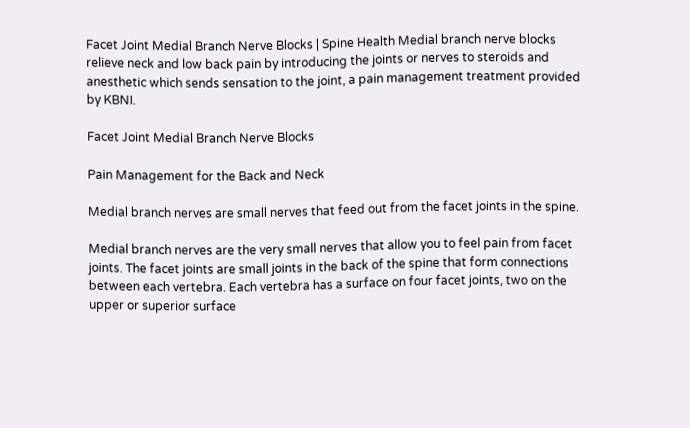Facet Joint Medial Branch Nerve Blocks | Spine Health Medial branch nerve blocks relieve neck and low back pain by introducing the joints or nerves to steroids and anesthetic which sends sensation to the joint, a pain management treatment provided by KBNI.

Facet Joint Medial Branch Nerve Blocks

Pain Management for the Back and Neck

Medial branch nerves are small nerves that feed out from the facet joints in the spine.

Medial branch nerves are the very small nerves that allow you to feel pain from facet joints. The facet joints are small joints in the back of the spine that form connections between each vertebra. Each vertebra has a surface on four facet joints, two on the upper or superior surface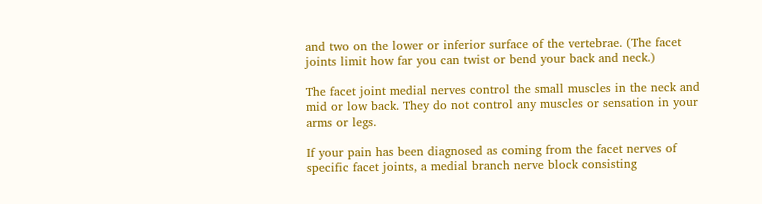and two on the lower or inferior surface of the vertebrae. (The facet joints limit how far you can twist or bend your back and neck.)

The facet joint medial nerves control the small muscles in the neck and mid or low back. They do not control any muscles or sensation in your arms or legs.

If your pain has been diagnosed as coming from the facet nerves of specific facet joints, a medial branch nerve block consisting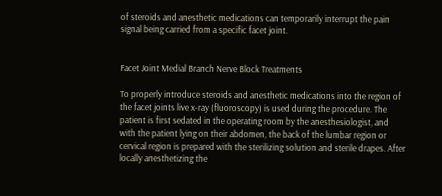of steroids and anesthetic medications can temporarily interrupt the pain signal being carried from a specific facet joint.


Facet Joint Medial Branch Nerve Block Treatments

To properly introduce steroids and anesthetic medications into the region of the facet joints live x-ray (fluoroscopy) is used during the procedure. The patient is first sedated in the operating room by the anesthesiologist, and with the patient lying on their abdomen, the back of the lumbar region or cervical region is prepared with the sterilizing solution and sterile drapes. After locally anesthetizing the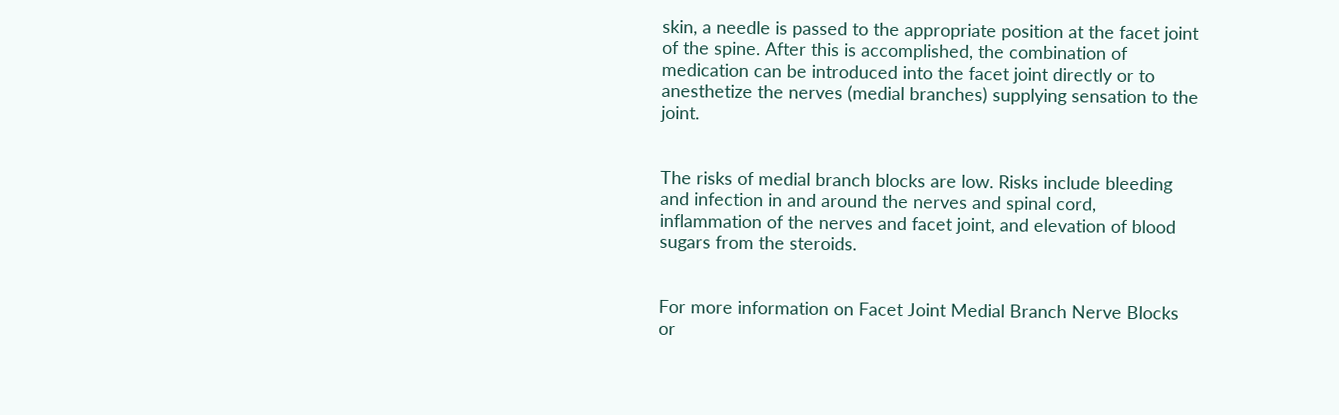skin, a needle is passed to the appropriate position at the facet joint of the spine. After this is accomplished, the combination of medication can be introduced into the facet joint directly or to anesthetize the nerves (medial branches) supplying sensation to the joint.


The risks of medial branch blocks are low. Risks include bleeding and infection in and around the nerves and spinal cord, inflammation of the nerves and facet joint, and elevation of blood sugars from the steroids.


For more information on Facet Joint Medial Branch Nerve Blocks or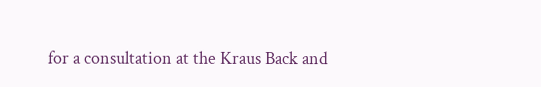for a consultation at the Kraus Back and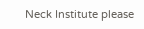Neck Institute please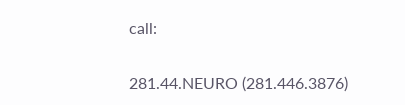call:

281.44.NEURO (281.446.3876)